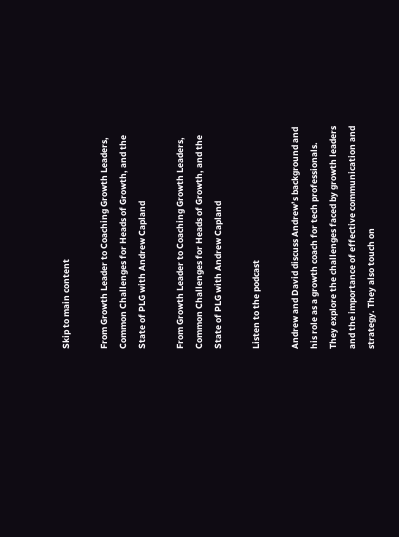Skip to main content

From Growth Leader to Coaching Growth Leaders, Common Challenges for Heads of Growth, and the State of PLG with Andrew Capland

From Growth Leader to Coaching Growth Leaders, Common Challenges for Heads of Growth, and the State of PLG with Andrew Capland

Listen to the podcast

Andrew and David discuss Andrew’s background and his role as a growth coach for tech professionals. They explore the challenges faced by growth leaders and the importance of effective communication and strategy. They also touch on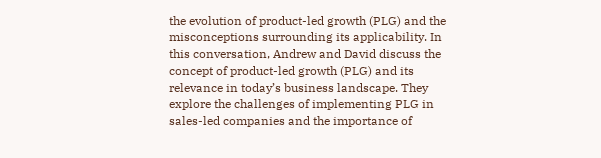the evolution of product-led growth (PLG) and the misconceptions surrounding its applicability. In this conversation, Andrew and David discuss the concept of product-led growth (PLG) and its relevance in today’s business landscape. They explore the challenges of implementing PLG in sales-led companies and the importance of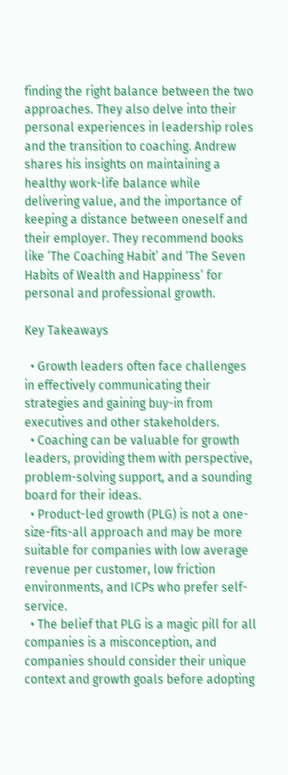finding the right balance between the two approaches. They also delve into their personal experiences in leadership roles and the transition to coaching. Andrew shares his insights on maintaining a healthy work-life balance while delivering value, and the importance of keeping a distance between oneself and their employer. They recommend books like ‘The Coaching Habit’ and ‘The Seven Habits of Wealth and Happiness’ for personal and professional growth.

Key Takeaways

  • Growth leaders often face challenges in effectively communicating their strategies and gaining buy-in from executives and other stakeholders.
  • Coaching can be valuable for growth leaders, providing them with perspective, problem-solving support, and a sounding board for their ideas.
  • Product-led growth (PLG) is not a one-size-fits-all approach and may be more suitable for companies with low average revenue per customer, low friction environments, and ICPs who prefer self-service.
  • The belief that PLG is a magic pill for all companies is a misconception, and companies should consider their unique context and growth goals before adopting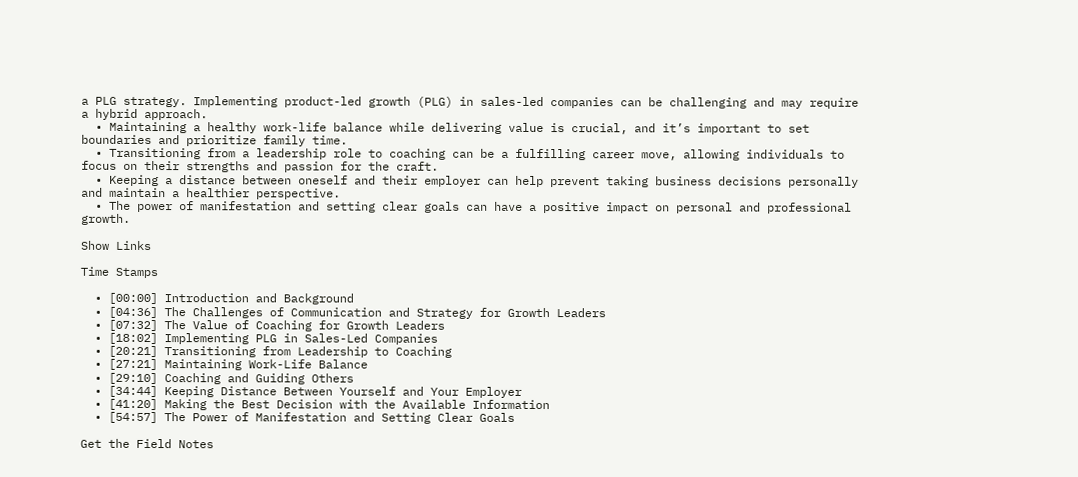a PLG strategy. Implementing product-led growth (PLG) in sales-led companies can be challenging and may require a hybrid approach.
  • Maintaining a healthy work-life balance while delivering value is crucial, and it’s important to set boundaries and prioritize family time.
  • Transitioning from a leadership role to coaching can be a fulfilling career move, allowing individuals to focus on their strengths and passion for the craft.
  • Keeping a distance between oneself and their employer can help prevent taking business decisions personally and maintain a healthier perspective.
  • The power of manifestation and setting clear goals can have a positive impact on personal and professional growth.

Show Links

Time Stamps

  • [00:00] Introduction and Background
  • [04:36] The Challenges of Communication and Strategy for Growth Leaders
  • [07:32] The Value of Coaching for Growth Leaders
  • [18:02] Implementing PLG in Sales-Led Companies
  • [20:21] Transitioning from Leadership to Coaching
  • [27:21] Maintaining Work-Life Balance
  • [29:10] Coaching and Guiding Others
  • [34:44] Keeping Distance Between Yourself and Your Employer
  • [41:20] Making the Best Decision with the Available Information
  • [54:57] The Power of Manifestation and Setting Clear Goals

Get the Field Notes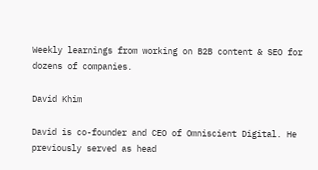Weekly learnings from working on B2B content & SEO for dozens of companies.

David Khim

David is co-founder and CEO of Omniscient Digital. He previously served as head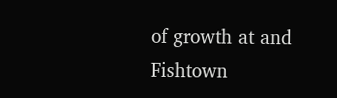of growth at and Fishtown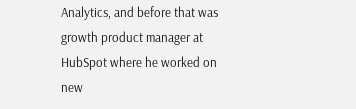Analytics, and before that was growth product manager at HubSpot where he worked on new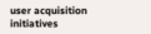user acquisition initiatives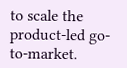to scale the product-led go-to-market.